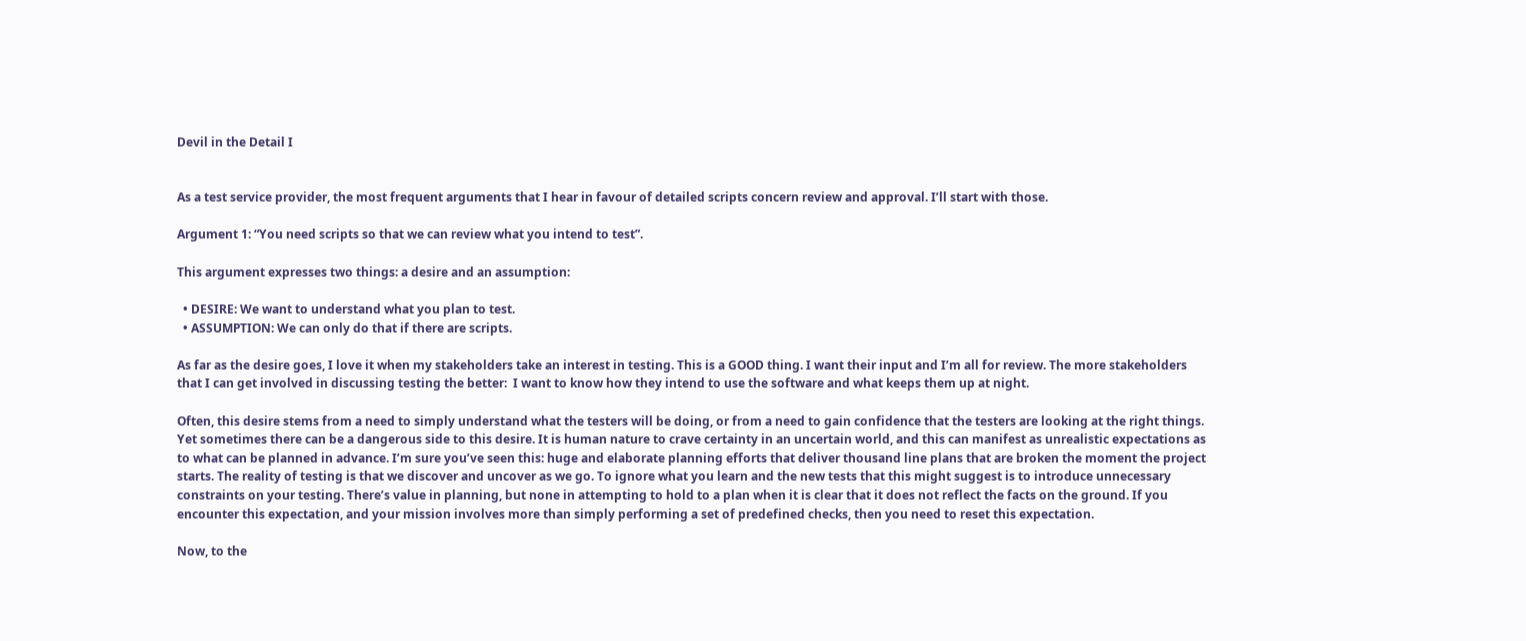Devil in the Detail I


As a test service provider, the most frequent arguments that I hear in favour of detailed scripts concern review and approval. I’ll start with those.

Argument 1: “You need scripts so that we can review what you intend to test”.

This argument expresses two things: a desire and an assumption:

  • DESIRE: We want to understand what you plan to test.
  • ASSUMPTION: We can only do that if there are scripts.

As far as the desire goes, I love it when my stakeholders take an interest in testing. This is a GOOD thing. I want their input and I’m all for review. The more stakeholders that I can get involved in discussing testing the better:  I want to know how they intend to use the software and what keeps them up at night.

Often, this desire stems from a need to simply understand what the testers will be doing, or from a need to gain confidence that the testers are looking at the right things. Yet sometimes there can be a dangerous side to this desire. It is human nature to crave certainty in an uncertain world, and this can manifest as unrealistic expectations as to what can be planned in advance. I’m sure you’ve seen this: huge and elaborate planning efforts that deliver thousand line plans that are broken the moment the project starts. The reality of testing is that we discover and uncover as we go. To ignore what you learn and the new tests that this might suggest is to introduce unnecessary constraints on your testing. There’s value in planning, but none in attempting to hold to a plan when it is clear that it does not reflect the facts on the ground. If you encounter this expectation, and your mission involves more than simply performing a set of predefined checks, then you need to reset this expectation.

Now, to the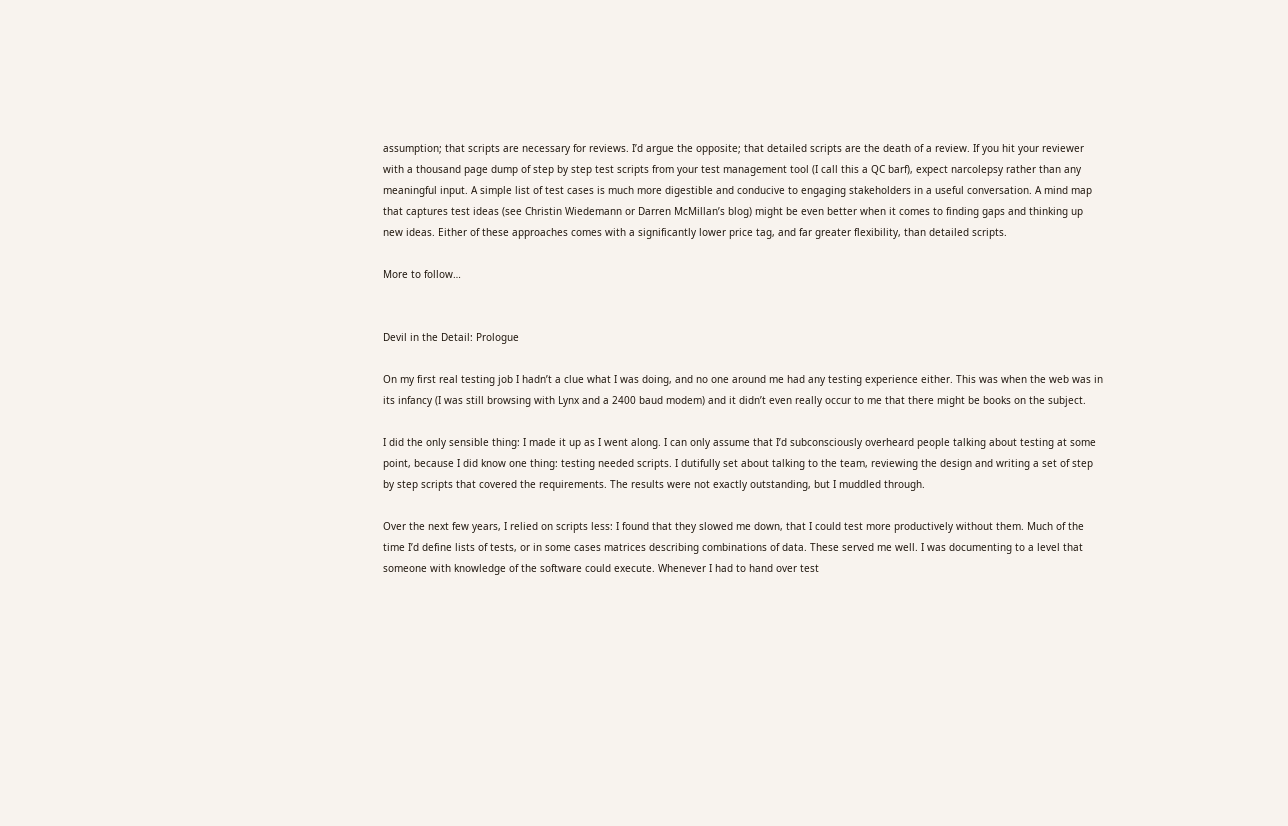assumption; that scripts are necessary for reviews. I’d argue the opposite; that detailed scripts are the death of a review. If you hit your reviewer with a thousand page dump of step by step test scripts from your test management tool (I call this a QC barf), expect narcolepsy rather than any meaningful input. A simple list of test cases is much more digestible and conducive to engaging stakeholders in a useful conversation. A mind map that captures test ideas (see Christin Wiedemann or Darren McMillan’s blog) might be even better when it comes to finding gaps and thinking up new ideas. Either of these approaches comes with a significantly lower price tag, and far greater flexibility, than detailed scripts.

More to follow…


Devil in the Detail: Prologue

On my first real testing job I hadn’t a clue what I was doing, and no one around me had any testing experience either. This was when the web was in its infancy (I was still browsing with Lynx and a 2400 baud modem) and it didn’t even really occur to me that there might be books on the subject.

I did the only sensible thing: I made it up as I went along. I can only assume that I’d subconsciously overheard people talking about testing at some point, because I did know one thing: testing needed scripts. I dutifully set about talking to the team, reviewing the design and writing a set of step by step scripts that covered the requirements. The results were not exactly outstanding, but I muddled through.

Over the next few years, I relied on scripts less: I found that they slowed me down, that I could test more productively without them. Much of the time I’d define lists of tests, or in some cases matrices describing combinations of data. These served me well. I was documenting to a level that someone with knowledge of the software could execute. Whenever I had to hand over test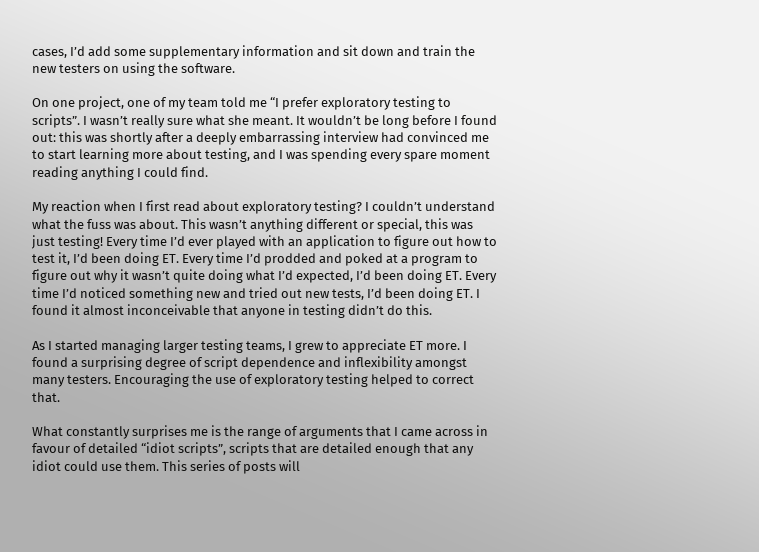cases, I’d add some supplementary information and sit down and train the new testers on using the software.

On one project, one of my team told me “I prefer exploratory testing to scripts”. I wasn’t really sure what she meant. It wouldn’t be long before I found out: this was shortly after a deeply embarrassing interview had convinced me to start learning more about testing, and I was spending every spare moment reading anything I could find.

My reaction when I first read about exploratory testing? I couldn’t understand what the fuss was about. This wasn’t anything different or special, this was just testing! Every time I’d ever played with an application to figure out how to test it, I’d been doing ET. Every time I’d prodded and poked at a program to figure out why it wasn’t quite doing what I’d expected, I’d been doing ET. Every time I’d noticed something new and tried out new tests, I’d been doing ET. I found it almost inconceivable that anyone in testing didn’t do this.

As I started managing larger testing teams, I grew to appreciate ET more. I found a surprising degree of script dependence and inflexibility amongst many testers. Encouraging the use of exploratory testing helped to correct that.

What constantly surprises me is the range of arguments that I came across in favour of detailed “idiot scripts”, scripts that are detailed enough that any idiot could use them. This series of posts will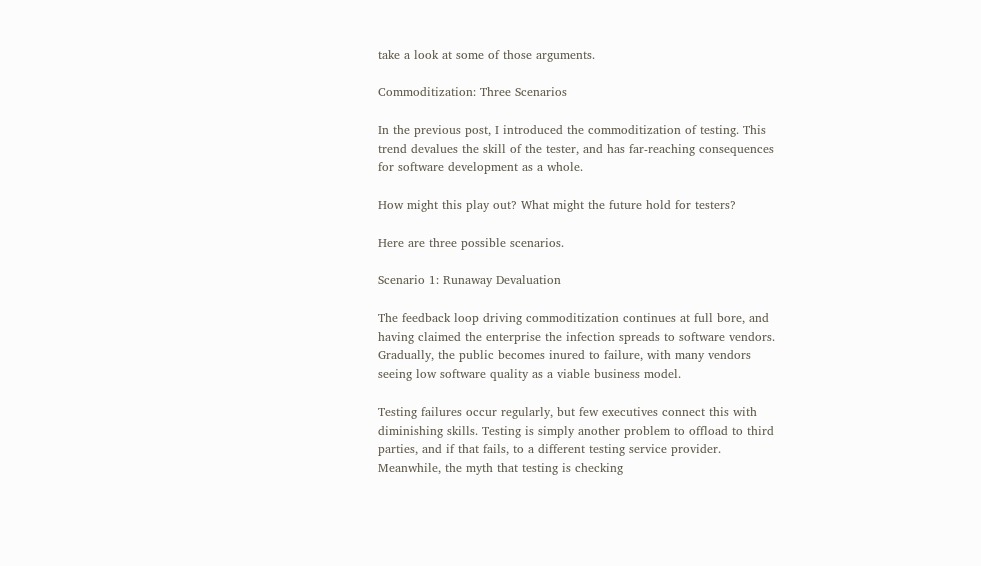take a look at some of those arguments.

Commoditization: Three Scenarios

In the previous post, I introduced the commoditization of testing. This trend devalues the skill of the tester, and has far-reaching consequences for software development as a whole.

How might this play out? What might the future hold for testers?

Here are three possible scenarios.

Scenario 1: Runaway Devaluation

The feedback loop driving commoditization continues at full bore, and having claimed the enterprise the infection spreads to software vendors. Gradually, the public becomes inured to failure, with many vendors seeing low software quality as a viable business model.

Testing failures occur regularly, but few executives connect this with diminishing skills. Testing is simply another problem to offload to third parties, and if that fails, to a different testing service provider. Meanwhile, the myth that testing is checking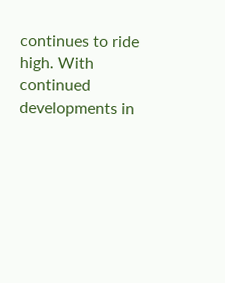continues to ride high. With continued developments in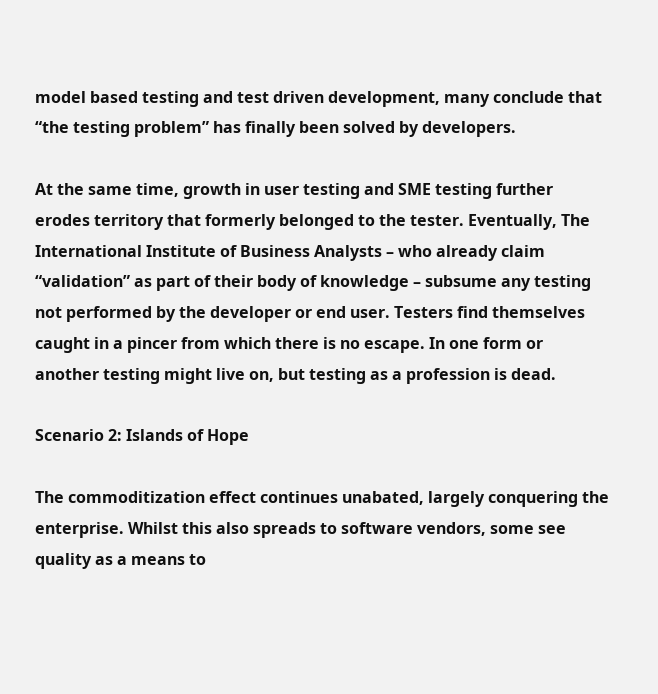model based testing and test driven development, many conclude that “the testing problem” has finally been solved by developers.

At the same time, growth in user testing and SME testing further erodes territory that formerly belonged to the tester. Eventually, The International Institute of Business Analysts – who already claim “validation” as part of their body of knowledge – subsume any testing not performed by the developer or end user. Testers find themselves caught in a pincer from which there is no escape. In one form or another testing might live on, but testing as a profession is dead.

Scenario 2: Islands of Hope

The commoditization effect continues unabated, largely conquering the enterprise. Whilst this also spreads to software vendors, some see quality as a means to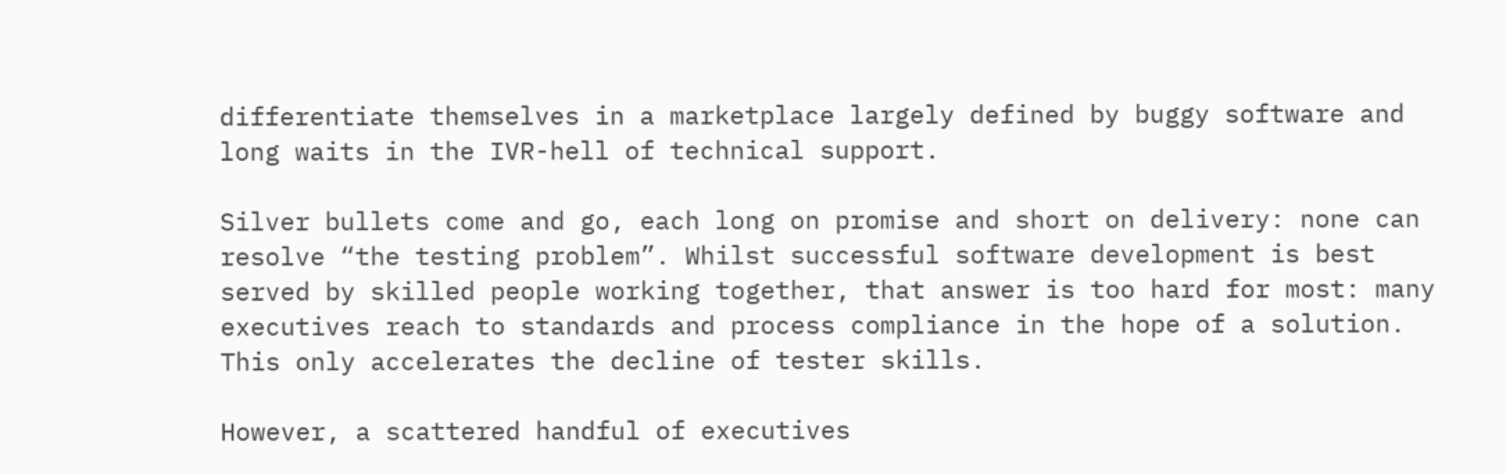differentiate themselves in a marketplace largely defined by buggy software and long waits in the IVR-hell of technical support.

Silver bullets come and go, each long on promise and short on delivery: none can resolve “the testing problem”. Whilst successful software development is best served by skilled people working together, that answer is too hard for most: many executives reach to standards and process compliance in the hope of a solution. This only accelerates the decline of tester skills.

However, a scattered handful of executives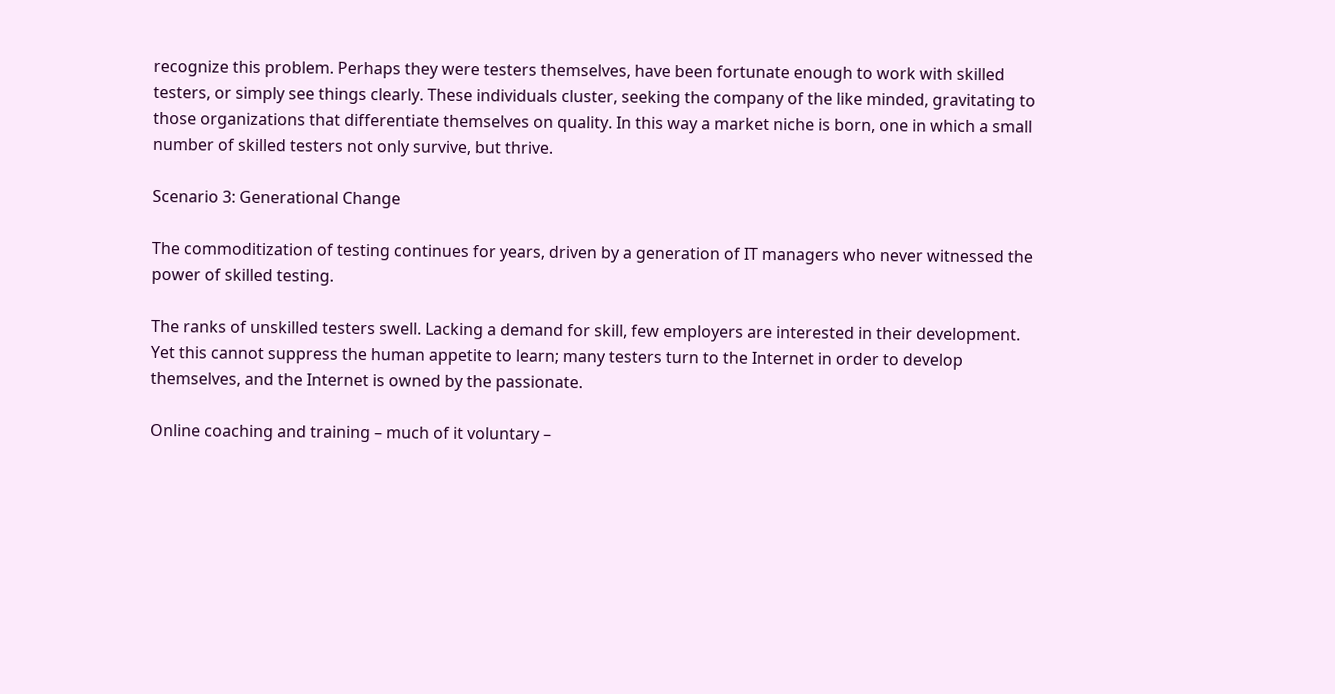recognize this problem. Perhaps they were testers themselves, have been fortunate enough to work with skilled testers, or simply see things clearly. These individuals cluster, seeking the company of the like minded, gravitating to those organizations that differentiate themselves on quality. In this way a market niche is born, one in which a small number of skilled testers not only survive, but thrive.

Scenario 3: Generational Change

The commoditization of testing continues for years, driven by a generation of IT managers who never witnessed the power of skilled testing.

The ranks of unskilled testers swell. Lacking a demand for skill, few employers are interested in their development. Yet this cannot suppress the human appetite to learn; many testers turn to the Internet in order to develop themselves, and the Internet is owned by the passionate.

Online coaching and training – much of it voluntary –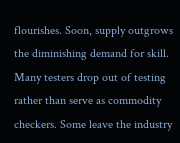flourishes. Soon, supply outgrows the diminishing demand for skill. Many testers drop out of testing rather than serve as commodity checkers. Some leave the industry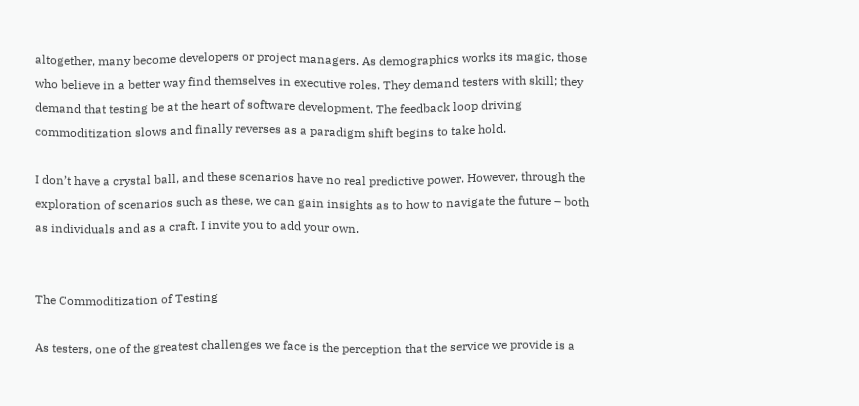altogether, many become developers or project managers. As demographics works its magic, those who believe in a better way find themselves in executive roles. They demand testers with skill; they demand that testing be at the heart of software development. The feedback loop driving commoditization slows and finally reverses as a paradigm shift begins to take hold.

I don’t have a crystal ball, and these scenarios have no real predictive power. However, through the exploration of scenarios such as these, we can gain insights as to how to navigate the future – both as individuals and as a craft. I invite you to add your own.


The Commoditization of Testing

As testers, one of the greatest challenges we face is the perception that the service we provide is a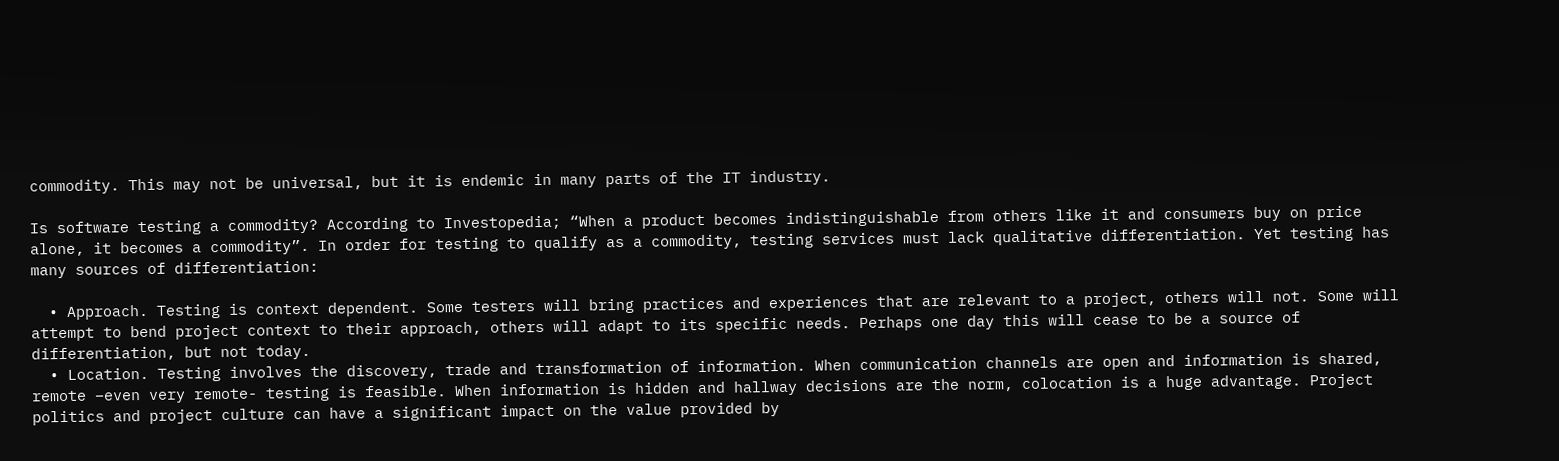commodity. This may not be universal, but it is endemic in many parts of the IT industry.

Is software testing a commodity? According to Investopedia; “When a product becomes indistinguishable from others like it and consumers buy on price alone, it becomes a commodity”. In order for testing to qualify as a commodity, testing services must lack qualitative differentiation. Yet testing has many sources of differentiation:

  • Approach. Testing is context dependent. Some testers will bring practices and experiences that are relevant to a project, others will not. Some will attempt to bend project context to their approach, others will adapt to its specific needs. Perhaps one day this will cease to be a source of differentiation, but not today.
  • Location. Testing involves the discovery, trade and transformation of information. When communication channels are open and information is shared, remote –even very remote- testing is feasible. When information is hidden and hallway decisions are the norm, colocation is a huge advantage. Project politics and project culture can have a significant impact on the value provided by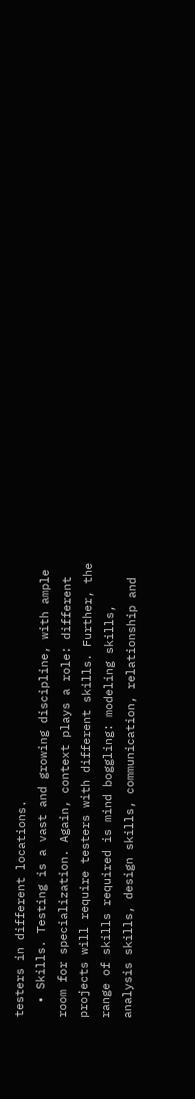testers in different locations.
  • Skills. Testing is a vast and growing discipline, with ample room for specialization. Again, context plays a role: different projects will require testers with different skills. Further, the range of skills required is mind boggling: modeling skills, analysis skills, design skills, communication, relationship and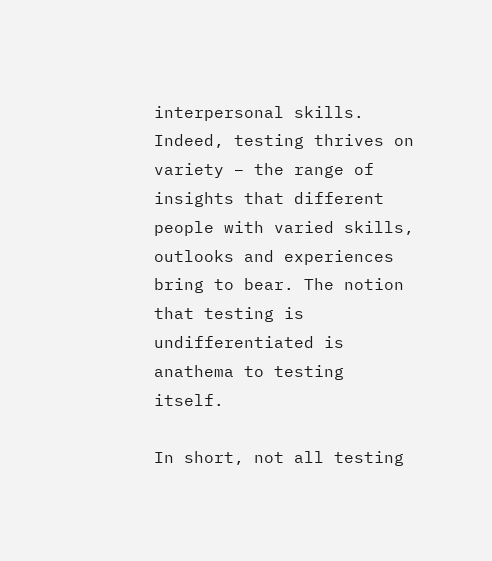interpersonal skills. Indeed, testing thrives on variety – the range of insights that different people with varied skills, outlooks and experiences bring to bear. The notion that testing is undifferentiated is anathema to testing itself.

In short, not all testing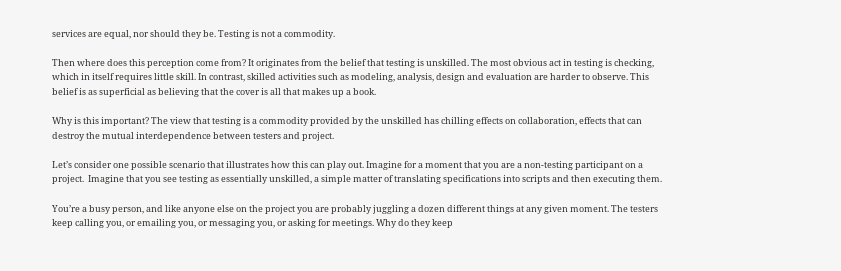services are equal, nor should they be. Testing is not a commodity.

Then where does this perception come from? It originates from the belief that testing is unskilled. The most obvious act in testing is checking, which in itself requires little skill. In contrast, skilled activities such as modeling, analysis, design and evaluation are harder to observe. This belief is as superficial as believing that the cover is all that makes up a book.

Why is this important? The view that testing is a commodity provided by the unskilled has chilling effects on collaboration, effects that can destroy the mutual interdependence between testers and project.

Let’s consider one possible scenario that illustrates how this can play out. Imagine for a moment that you are a non-testing participant on a project.  Imagine that you see testing as essentially unskilled, a simple matter of translating specifications into scripts and then executing them.

You’re a busy person, and like anyone else on the project you are probably juggling a dozen different things at any given moment. The testers keep calling you, or emailing you, or messaging you, or asking for meetings. Why do they keep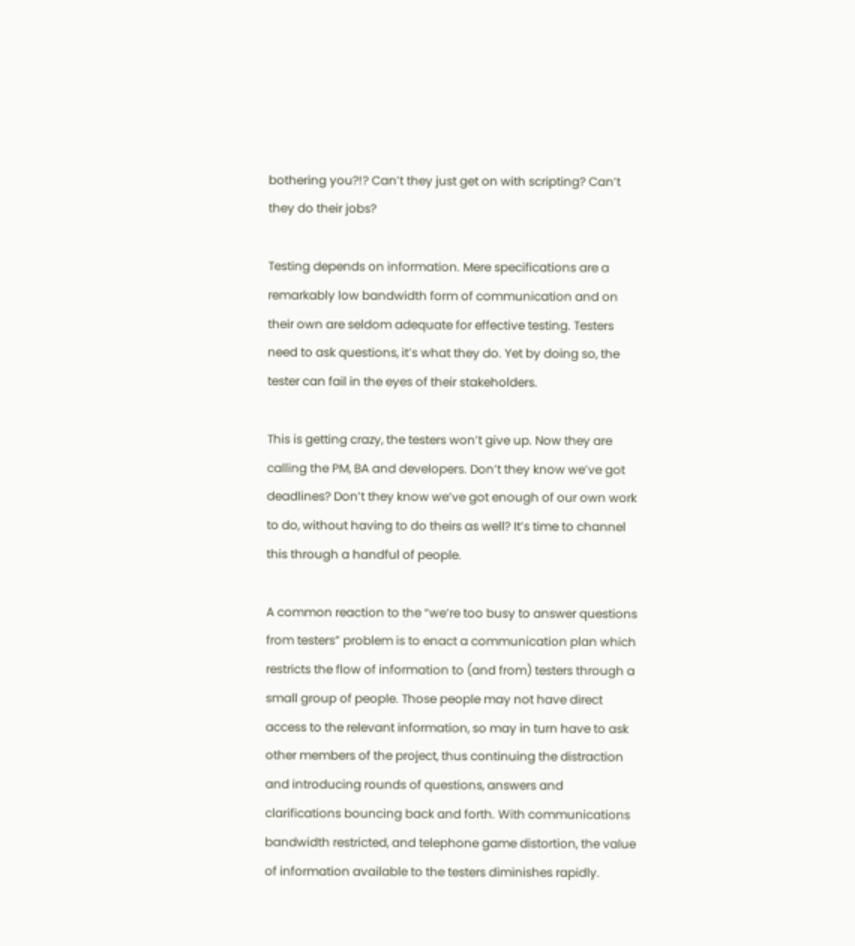bothering you?!? Can’t they just get on with scripting? Can’t they do their jobs?

Testing depends on information. Mere specifications are a remarkably low bandwidth form of communication and on their own are seldom adequate for effective testing. Testers need to ask questions, it’s what they do. Yet by doing so, the tester can fail in the eyes of their stakeholders.

This is getting crazy, the testers won’t give up. Now they are calling the PM, BA and developers. Don’t they know we’ve got deadlines? Don’t they know we’ve got enough of our own work to do, without having to do theirs as well? It’s time to channel this through a handful of people.

A common reaction to the “we’re too busy to answer questions from testers” problem is to enact a communication plan which restricts the flow of information to (and from) testers through a small group of people. Those people may not have direct access to the relevant information, so may in turn have to ask other members of the project, thus continuing the distraction and introducing rounds of questions, answers and clarifications bouncing back and forth. With communications bandwidth restricted, and telephone game distortion, the value of information available to the testers diminishes rapidly.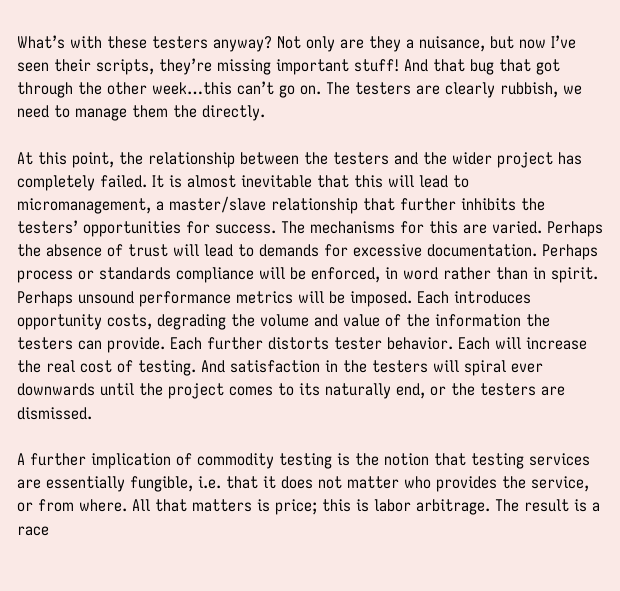What’s with these testers anyway? Not only are they a nuisance, but now I’ve seen their scripts, they’re missing important stuff! And that bug that got through the other week…this can’t go on. The testers are clearly rubbish, we need to manage them the directly.

At this point, the relationship between the testers and the wider project has completely failed. It is almost inevitable that this will lead to micromanagement, a master/slave relationship that further inhibits the testers’ opportunities for success. The mechanisms for this are varied. Perhaps the absence of trust will lead to demands for excessive documentation. Perhaps process or standards compliance will be enforced, in word rather than in spirit. Perhaps unsound performance metrics will be imposed. Each introduces opportunity costs, degrading the volume and value of the information the testers can provide. Each further distorts tester behavior. Each will increase the real cost of testing. And satisfaction in the testers will spiral ever downwards until the project comes to its naturally end, or the testers are dismissed.

A further implication of commodity testing is the notion that testing services are essentially fungible, i.e. that it does not matter who provides the service, or from where. All that matters is price; this is labor arbitrage. The result is a race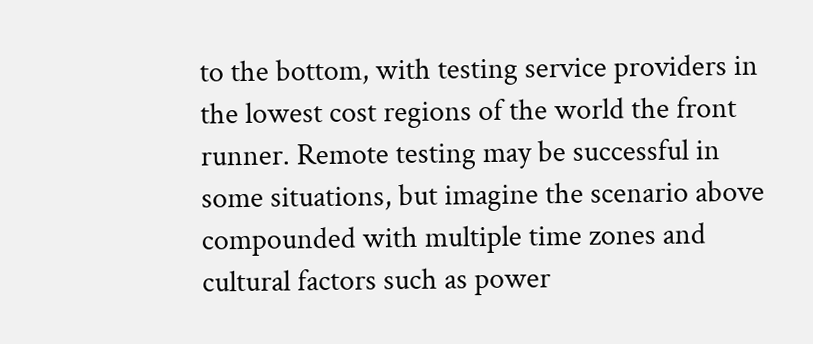to the bottom, with testing service providers in the lowest cost regions of the world the front runner. Remote testing may be successful in some situations, but imagine the scenario above compounded with multiple time zones and cultural factors such as power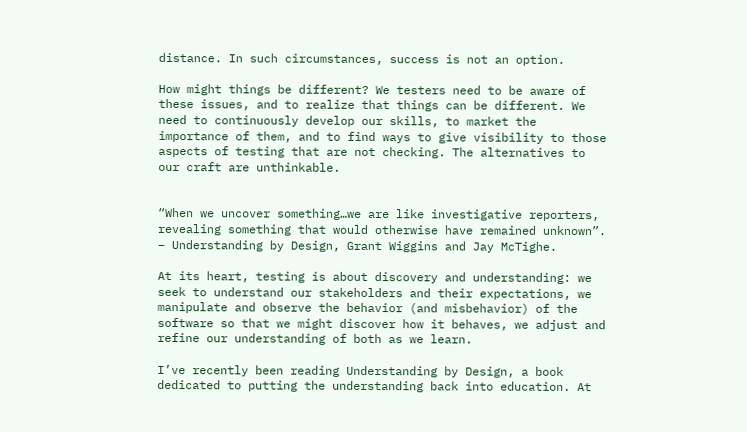distance. In such circumstances, success is not an option.

How might things be different? We testers need to be aware of these issues, and to realize that things can be different. We need to continuously develop our skills, to market the importance of them, and to find ways to give visibility to those aspects of testing that are not checking. The alternatives to our craft are unthinkable.


“When we uncover something…we are like investigative reporters, revealing something that would otherwise have remained unknown”. – Understanding by Design, Grant Wiggins and Jay McTighe.

At its heart, testing is about discovery and understanding: we seek to understand our stakeholders and their expectations, we manipulate and observe the behavior (and misbehavior) of the software so that we might discover how it behaves, we adjust and refine our understanding of both as we learn.

I’ve recently been reading Understanding by Design, a book dedicated to putting the understanding back into education. At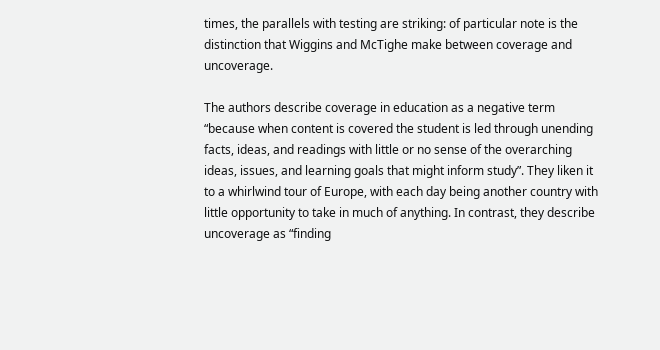times, the parallels with testing are striking: of particular note is the distinction that Wiggins and McTighe make between coverage and uncoverage.

The authors describe coverage in education as a negative term “because when content is covered the student is led through unending facts, ideas, and readings with little or no sense of the overarching ideas, issues, and learning goals that might inform study”. They liken it to a whirlwind tour of Europe, with each day being another country with little opportunity to take in much of anything. In contrast, they describe uncoverage as “finding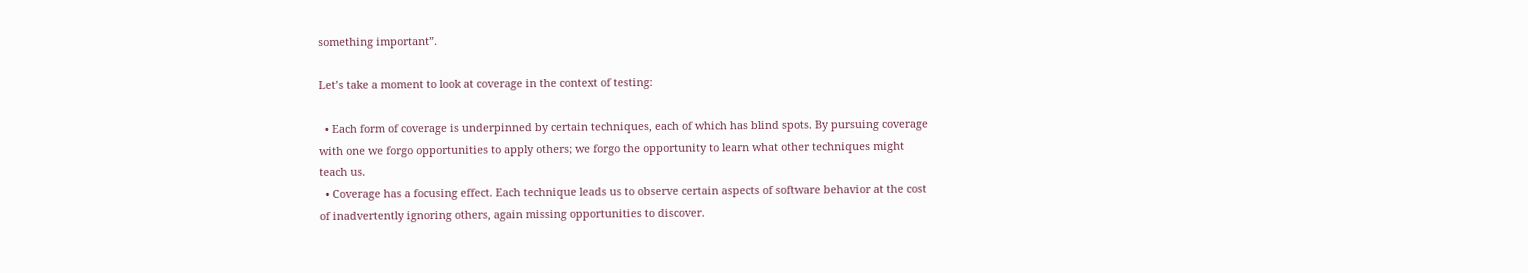something important”.

Let’s take a moment to look at coverage in the context of testing:

  • Each form of coverage is underpinned by certain techniques, each of which has blind spots. By pursuing coverage with one we forgo opportunities to apply others; we forgo the opportunity to learn what other techniques might teach us.
  • Coverage has a focusing effect. Each technique leads us to observe certain aspects of software behavior at the cost of inadvertently ignoring others, again missing opportunities to discover.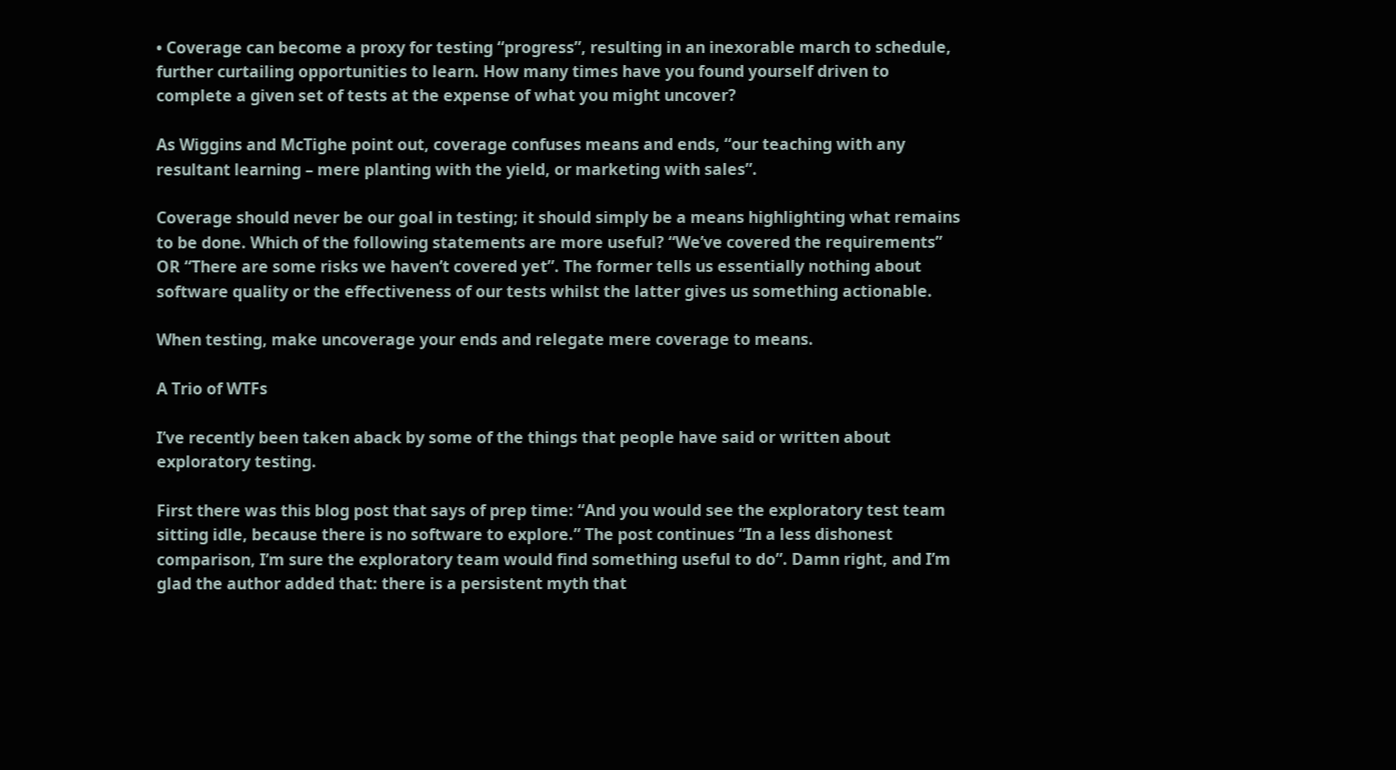• Coverage can become a proxy for testing “progress”, resulting in an inexorable march to schedule, further curtailing opportunities to learn. How many times have you found yourself driven to complete a given set of tests at the expense of what you might uncover?

As Wiggins and McTighe point out, coverage confuses means and ends, “our teaching with any resultant learning – mere planting with the yield, or marketing with sales”.

Coverage should never be our goal in testing; it should simply be a means highlighting what remains to be done. Which of the following statements are more useful? “We’ve covered the requirements” OR “There are some risks we haven’t covered yet”. The former tells us essentially nothing about software quality or the effectiveness of our tests whilst the latter gives us something actionable.

When testing, make uncoverage your ends and relegate mere coverage to means.

A Trio of WTFs

I’ve recently been taken aback by some of the things that people have said or written about exploratory testing.

First there was this blog post that says of prep time: “And you would see the exploratory test team sitting idle, because there is no software to explore.” The post continues “In a less dishonest comparison, I’m sure the exploratory team would find something useful to do”. Damn right, and I’m glad the author added that: there is a persistent myth that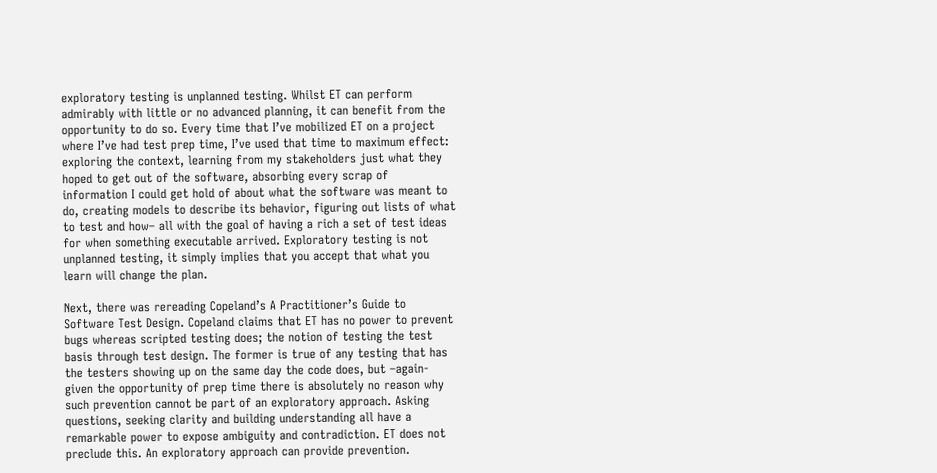exploratory testing is unplanned testing. Whilst ET can perform admirably with little or no advanced planning, it can benefit from the opportunity to do so. Every time that I’ve mobilized ET on a project where I’ve had test prep time, I’ve used that time to maximum effect: exploring the context, learning from my stakeholders just what they hoped to get out of the software, absorbing every scrap of information I could get hold of about what the software was meant to do, creating models to describe its behavior, figuring out lists of what to test and how– all with the goal of having a rich a set of test ideas for when something executable arrived. Exploratory testing is not unplanned testing, it simply implies that you accept that what you learn will change the plan.

Next, there was rereading Copeland’s A Practitioner’s Guide to Software Test Design. Copeland claims that ET has no power to prevent bugs whereas scripted testing does; the notion of testing the test basis through test design. The former is true of any testing that has the testers showing up on the same day the code does, but –again- given the opportunity of prep time there is absolutely no reason why such prevention cannot be part of an exploratory approach. Asking questions, seeking clarity and building understanding all have a remarkable power to expose ambiguity and contradiction. ET does not preclude this. An exploratory approach can provide prevention.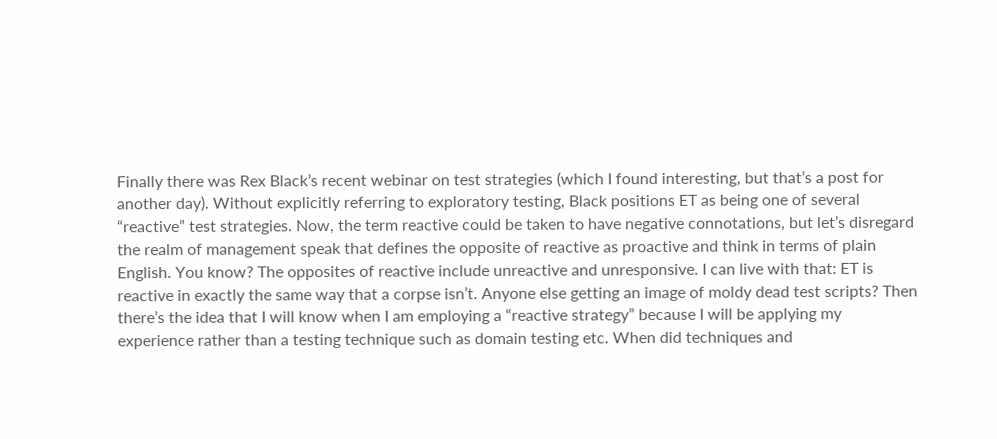Finally there was Rex Black’s recent webinar on test strategies (which I found interesting, but that’s a post for another day). Without explicitly referring to exploratory testing, Black positions ET as being one of several “reactive” test strategies. Now, the term reactive could be taken to have negative connotations, but let’s disregard the realm of management speak that defines the opposite of reactive as proactive and think in terms of plain English. You know? The opposites of reactive include unreactive and unresponsive. I can live with that: ET is reactive in exactly the same way that a corpse isn’t. Anyone else getting an image of moldy dead test scripts? Then there’s the idea that I will know when I am employing a “reactive strategy” because I will be applying my experience rather than a testing technique such as domain testing etc. When did techniques and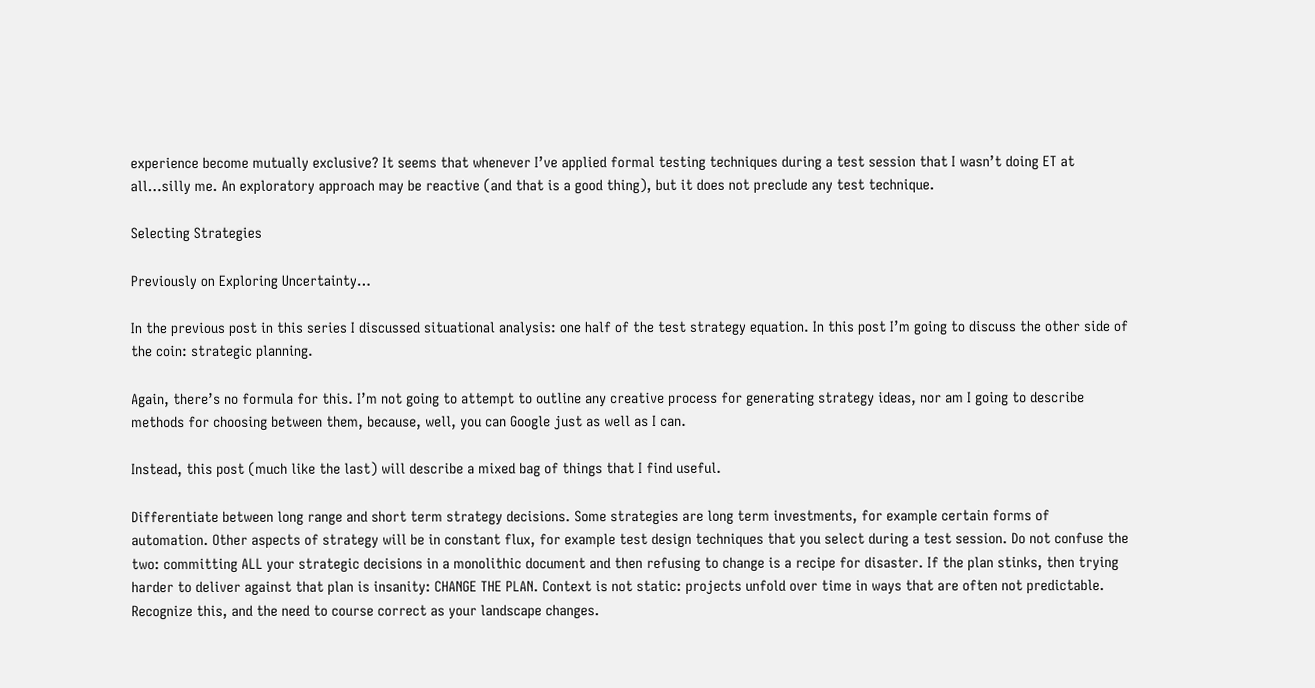experience become mutually exclusive? It seems that whenever I’ve applied formal testing techniques during a test session that I wasn’t doing ET at all…silly me. An exploratory approach may be reactive (and that is a good thing), but it does not preclude any test technique.

Selecting Strategies

Previously on Exploring Uncertainty…

In the previous post in this series I discussed situational analysis: one half of the test strategy equation. In this post I’m going to discuss the other side of the coin: strategic planning.

Again, there’s no formula for this. I’m not going to attempt to outline any creative process for generating strategy ideas, nor am I going to describe methods for choosing between them, because, well, you can Google just as well as I can.

Instead, this post (much like the last) will describe a mixed bag of things that I find useful.

Differentiate between long range and short term strategy decisions. Some strategies are long term investments, for example certain forms of automation. Other aspects of strategy will be in constant flux, for example test design techniques that you select during a test session. Do not confuse the two: committing ALL your strategic decisions in a monolithic document and then refusing to change is a recipe for disaster. If the plan stinks, then trying harder to deliver against that plan is insanity: CHANGE THE PLAN. Context is not static: projects unfold over time in ways that are often not predictable. Recognize this, and the need to course correct as your landscape changes.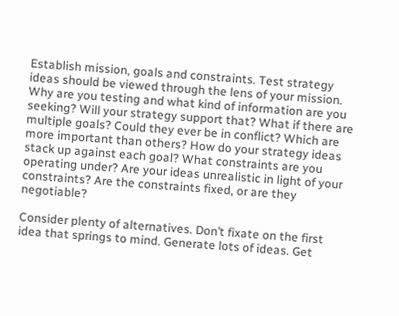Establish mission, goals and constraints. Test strategy ideas should be viewed through the lens of your mission. Why are you testing and what kind of information are you seeking? Will your strategy support that? What if there are multiple goals? Could they ever be in conflict? Which are more important than others? How do your strategy ideas stack up against each goal? What constraints are you operating under? Are your ideas unrealistic in light of your constraints? Are the constraints fixed, or are they negotiable?

Consider plenty of alternatives. Don’t fixate on the first idea that springs to mind. Generate lots of ideas. Get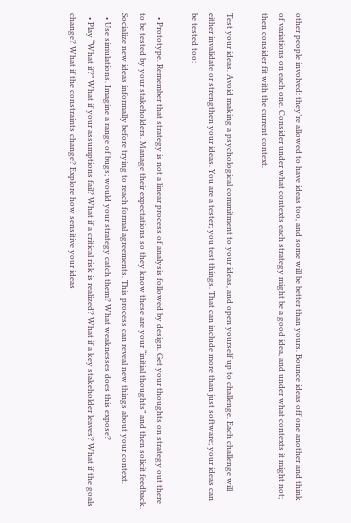other people involved: they’re allowed to have ideas too, and some will be better than yours. Bounce ideas off one another and think of variations on each one. Consider under what contexts each strategy might be a good idea, and under what contexts it might not; then consider fit with the current context.

Test your ideas. Avoid making a psychological commitment to your ideas, and open yourself up to challenge. Each challenge will either invalidate or strengthen your ideas. You are a tester; you test things. That can include more than just software; your ideas can be tested too:

  • Prototype. Remember that strategy is not a linear process of analysis followed by design. Get your thoughts on strategy out there to be tested by your stakeholders. Manage their expectations so they know these are your “initial thoughts” and then solicit feedback. Socialize new ideas informally before trying to reach formal agreements. This process can reveal new things about your context.
  • Use simulations. Imagine a range of bugs; would your strategy catch them? What weaknesses does this expose?
  • Play “What if?” What if your assumptions fail? What if a critical risk is realized? What if a key stakeholder leaves? What if the goals change? What if the constraints change? Explore how sensitive your ideas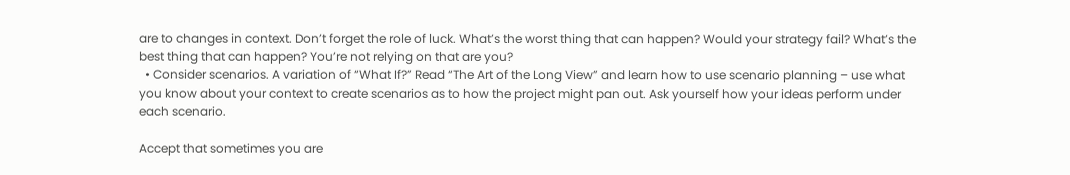are to changes in context. Don’t forget the role of luck. What’s the worst thing that can happen? Would your strategy fail? What’s the best thing that can happen? You’re not relying on that are you?
  • Consider scenarios. A variation of “What If?” Read “The Art of the Long View” and learn how to use scenario planning – use what you know about your context to create scenarios as to how the project might pan out. Ask yourself how your ideas perform under each scenario.

Accept that sometimes you are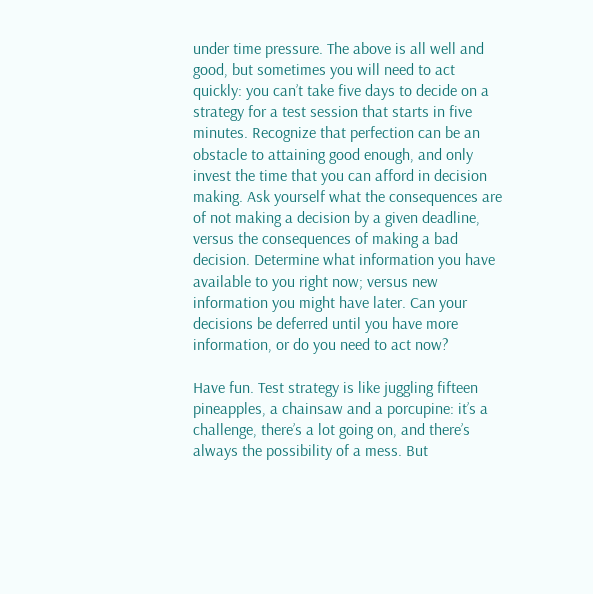under time pressure. The above is all well and good, but sometimes you will need to act quickly: you can’t take five days to decide on a strategy for a test session that starts in five minutes. Recognize that perfection can be an obstacle to attaining good enough, and only invest the time that you can afford in decision making. Ask yourself what the consequences are of not making a decision by a given deadline, versus the consequences of making a bad decision. Determine what information you have available to you right now; versus new information you might have later. Can your decisions be deferred until you have more information, or do you need to act now?

Have fun. Test strategy is like juggling fifteen pineapples, a chainsaw and a porcupine: it’s a challenge, there’s a lot going on, and there’s always the possibility of a mess. But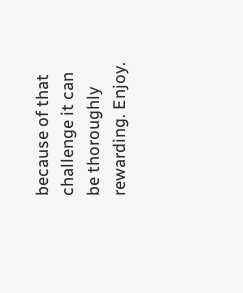because of that challenge it can be thoroughly rewarding. Enjoy.